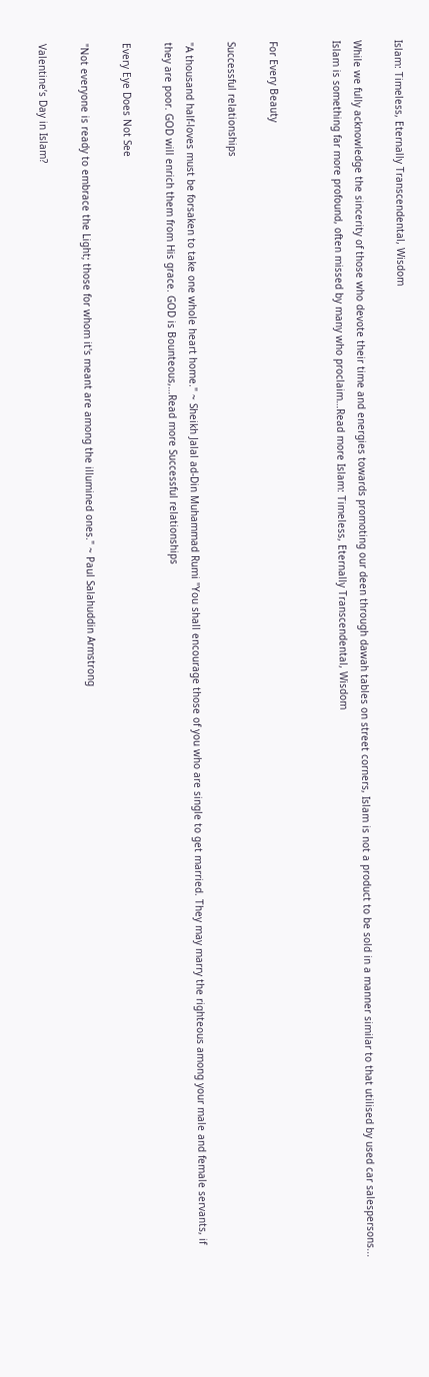Islam: Timeless, Eternally Transcendental, Wisdom

While we fully acknowledge the sincerity of those who devote their time and energies towards promoting our deen through dawah tables on street corners, Islam is not a product to be sold in a manner similar to that utilised by used car salespersons... Islam is something far more profound, often missed by many who proclaim…Read more Islam: Timeless, Eternally Transcendental, Wisdom


For Every Beauty

Successful relationships

"A thousand half-loves must be forsaken to take one whole heart home." ~ Sheikh Jalal ad-Din Muhammad Rumi "You shall encourage those of you who are single to get married. They may marry the righteous among your male and female servants, if they are poor. GOD will enrich them from His grace. GOD is Bounteous,…Read more Successful relationships

Every Eye Does Not See

"Not everyone is ready to embrace the Light; those for whom it's meant are among the illumined ones." ~ Paul Salahuddin Armstrong

Valentine’s Day in Islam?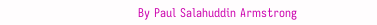By Paul Salahuddin Armstrong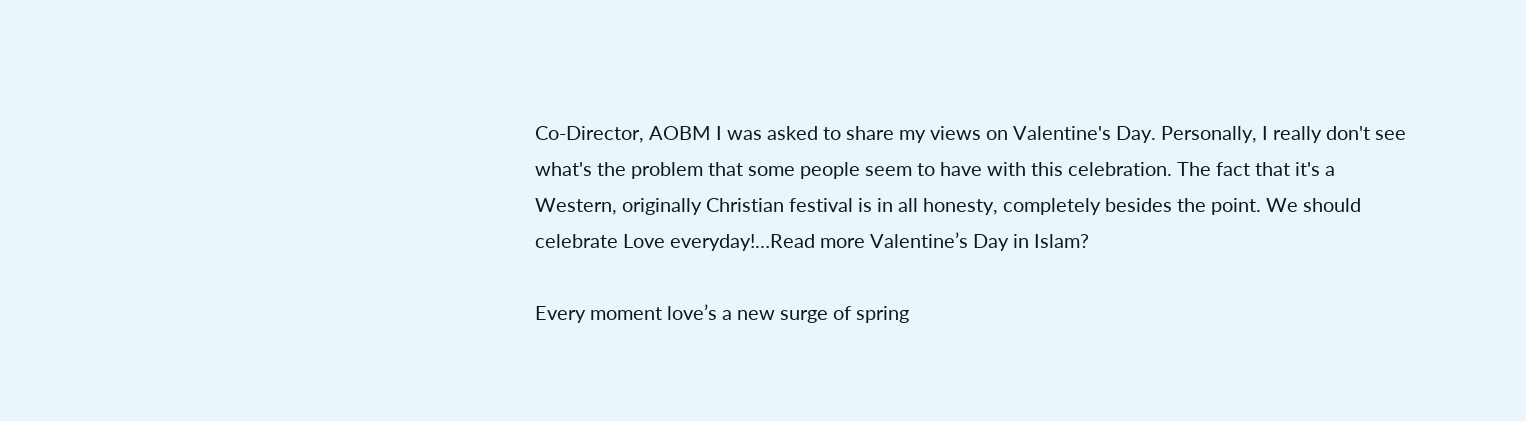Co-Director, AOBM I was asked to share my views on Valentine's Day. Personally, I really don't see what's the problem that some people seem to have with this celebration. The fact that it's a Western, originally Christian festival is in all honesty, completely besides the point. We should celebrate Love everyday!…Read more Valentine’s Day in Islam?

Every moment love’s a new surge of spring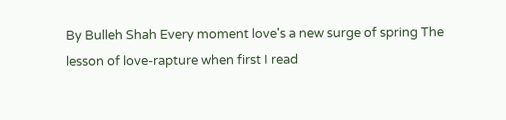By Bulleh Shah Every moment love's a new surge of spring The lesson of love-rapture when first I read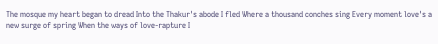The mosque my heart began to dread Into the Thakur's abode I fled Where a thousand conches sing Every moment love's a new surge of spring When the ways of love-rapture I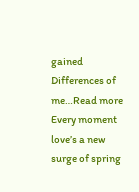gained Differences of me…Read more Every moment love’s a new surge of spring